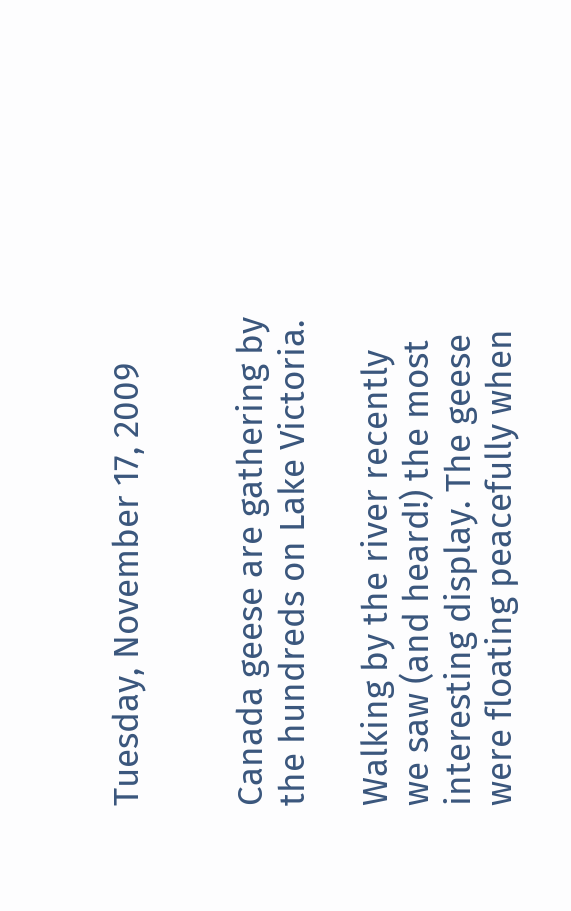Tuesday, November 17, 2009


Canada geese are gathering by the hundreds on Lake Victoria.

Walking by the river recently we saw (and heard!) the most interesting display. The geese were floating peacefully when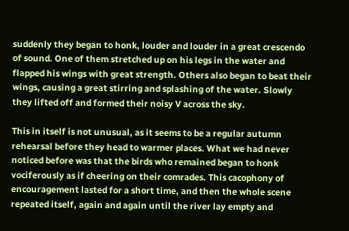suddenly they began to honk, louder and louder in a great crescendo of sound. One of them stretched up on his legs in the water and flapped his wings with great strength. Others also began to beat their wings, causing a great stirring and splashing of the water. Slowly they lifted off and formed their noisy V across the sky.

This in itself is not unusual, as it seems to be a regular autumn rehearsal before they head to warmer places. What we had never noticed before was that the birds who remained began to honk vociferously as if cheering on their comrades. This cacophony of encouragement lasted for a short time, and then the whole scene repeated itself, again and again until the river lay empty and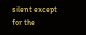silent except for the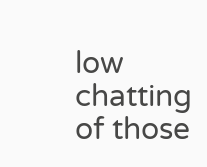low chatting of those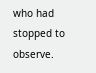who had stopped to observe.